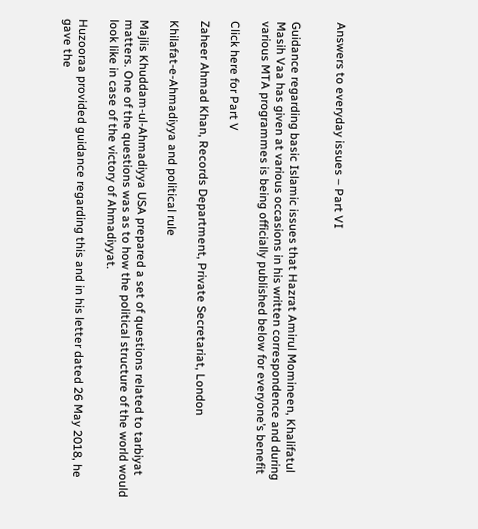Answers to everyday issues – Part VI


Guidance regarding basic Islamic issues that Hazrat Amirul Momineen, Khalifatul Masih Vaa has given at various occasions in his written correspondence and during various MTA programmes is being officially published below for everyone’s benefit

Click here for Part V

Zaheer Ahmad Khan, Records Department, Private Secretariat, London

Khilafat-e-Ahmadiyya and political rule

Majlis Khuddam-ul-Ahmadiyya USA prepared a set of questions related to tarbiyat matters. One of the questions was as to how the political structure of the world would look like in case of the victory of Ahmadiyyat.

Huzooraa provided guidance regarding this and in his letter dated 26 May 2018, he gave the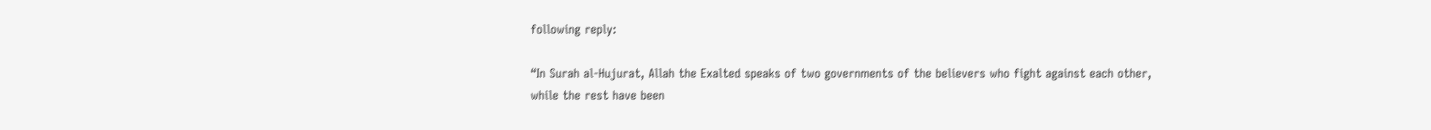following reply:

“In Surah al-Hujurat, Allah the Exalted speaks of two governments of the believers who fight against each other, while the rest have been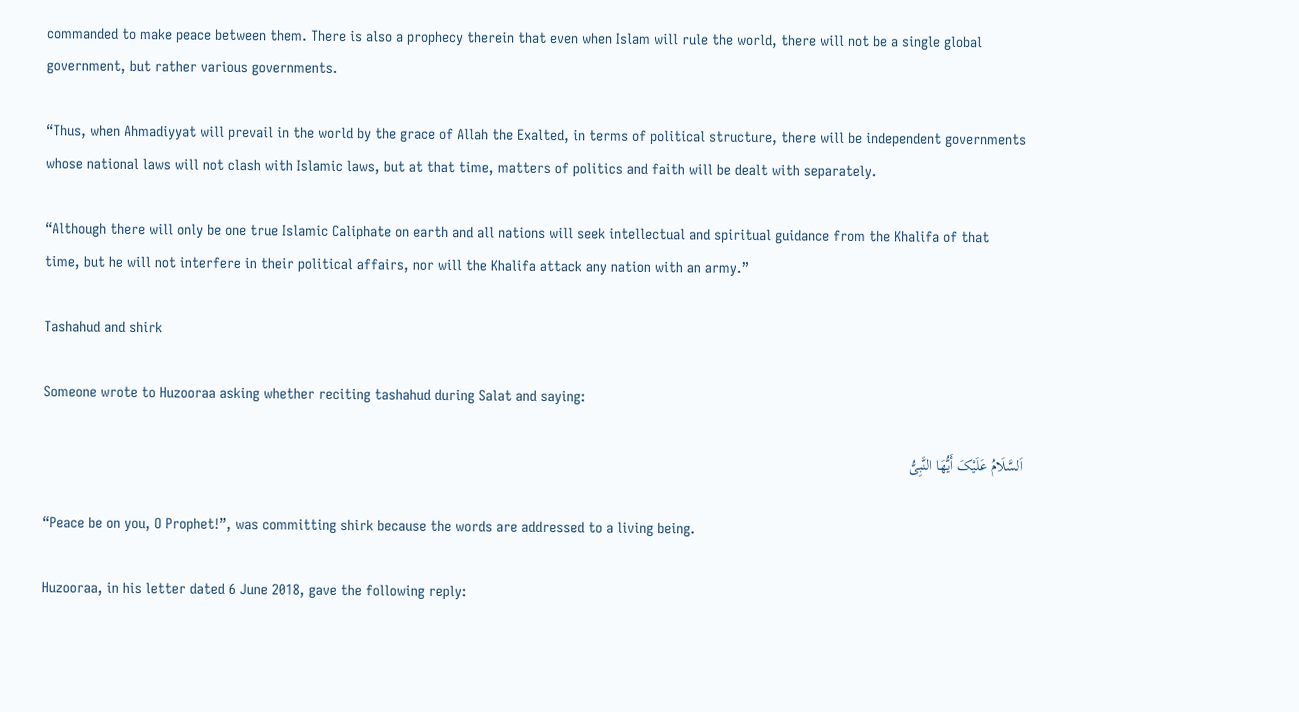commanded to make peace between them. There is also a prophecy therein that even when Islam will rule the world, there will not be a single global government, but rather various governments.

“Thus, when Ahmadiyyat will prevail in the world by the grace of Allah the Exalted, in terms of political structure, there will be independent governments whose national laws will not clash with Islamic laws, but at that time, matters of politics and faith will be dealt with separately.

“Although there will only be one true Islamic Caliphate on earth and all nations will seek intellectual and spiritual guidance from the Khalifa of that time, but he will not interfere in their political affairs, nor will the Khalifa attack any nation with an army.”

Tashahud and shirk

Someone wrote to Huzooraa asking whether reciting tashahud during Salat and saying:

اَلسَّلَامُ عَلَیْکَ أَیُّھَا النَّبِیُّ

“Peace be on you, O Prophet!”, was committing shirk because the words are addressed to a living being.

Huzooraa, in his letter dated 6 June 2018, gave the following reply: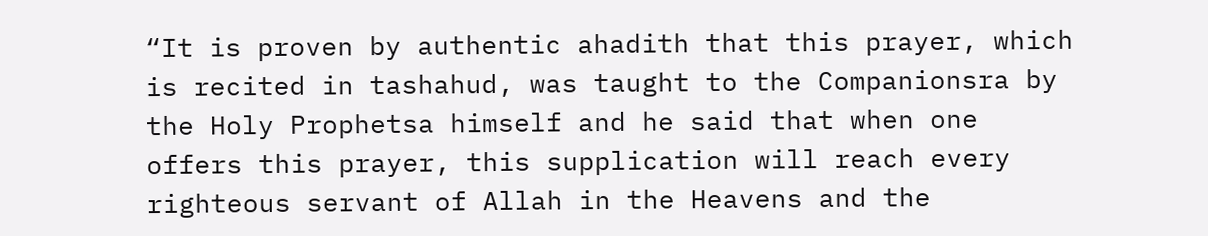“It is proven by authentic ahadith that this prayer, which is recited in tashahud, was taught to the Companionsra by the Holy Prophetsa himself and he said that when one offers this prayer, this supplication will reach every righteous servant of Allah in the Heavens and the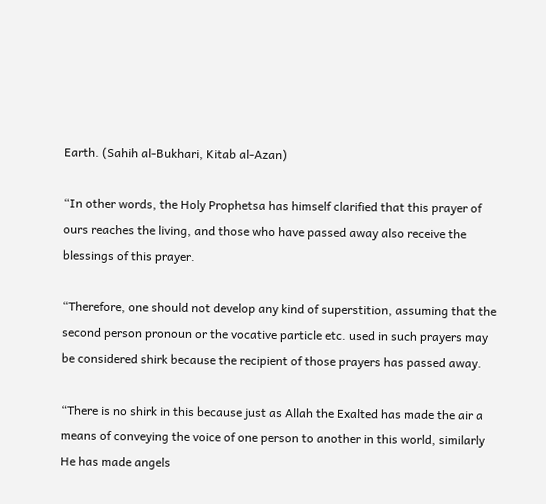Earth. (Sahih al-Bukhari, Kitab al-Azan)

“In other words, the Holy Prophetsa has himself clarified that this prayer of ours reaches the living, and those who have passed away also receive the blessings of this prayer.

“Therefore, one should not develop any kind of superstition, assuming that the second person pronoun or the vocative particle etc. used in such prayers may be considered shirk because the recipient of those prayers has passed away.

“There is no shirk in this because just as Allah the Exalted has made the air a means of conveying the voice of one person to another in this world, similarly He has made angels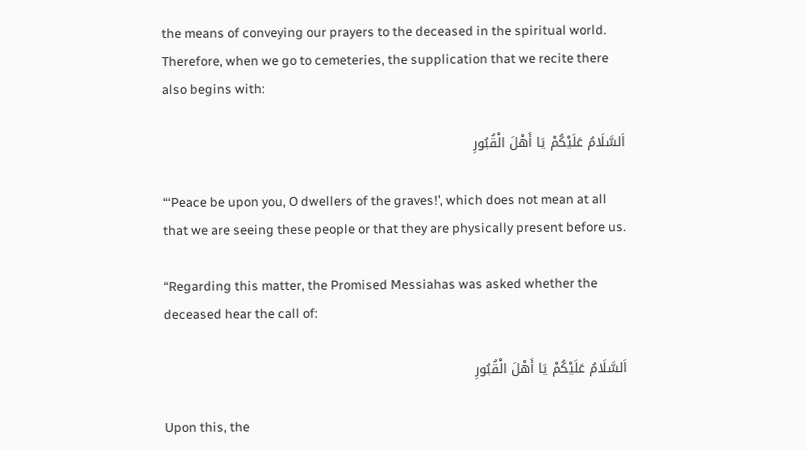the means of conveying our prayers to the deceased in the spiritual world. Therefore, when we go to cemeteries, the supplication that we recite there also begins with:

اَلسَّلَامُ عَلَیْکُمْ یَا أَھْلَ الْقُبُورِ

“‘Peace be upon you, O dwellers of the graves!’, which does not mean at all that we are seeing these people or that they are physically present before us.

“Regarding this matter, the Promised Messiahas was asked whether the deceased hear the call of:

اَلسَّلَامُ عَلَیْکُمْ یَا أَھْلَ الْقُبُورِ

Upon this, the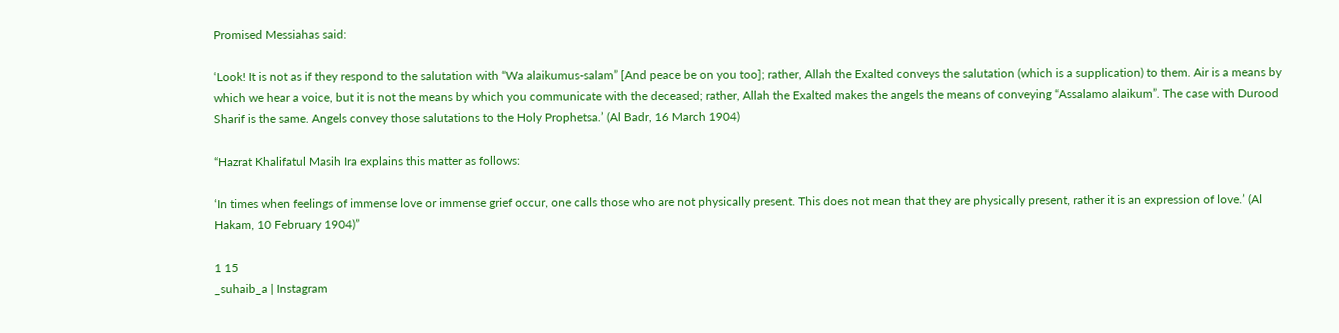Promised Messiahas said:

‘Look! It is not as if they respond to the salutation with “Wa alaikumus-salam” [And peace be on you too]; rather, Allah the Exalted conveys the salutation (which is a supplication) to them. Air is a means by which we hear a voice, but it is not the means by which you communicate with the deceased; rather, Allah the Exalted makes the angels the means of conveying “Assalamo alaikum”. The case with Durood Sharif is the same. Angels convey those salutations to the Holy Prophetsa.’ (Al Badr, 16 March 1904)

“Hazrat Khalifatul Masih Ira explains this matter as follows:

‘In times when feelings of immense love or immense grief occur, one calls those who are not physically present. This does not mean that they are physically present, rather it is an expression of love.’ (Al Hakam, 10 February 1904)”

1 15
_suhaib_a | Instagram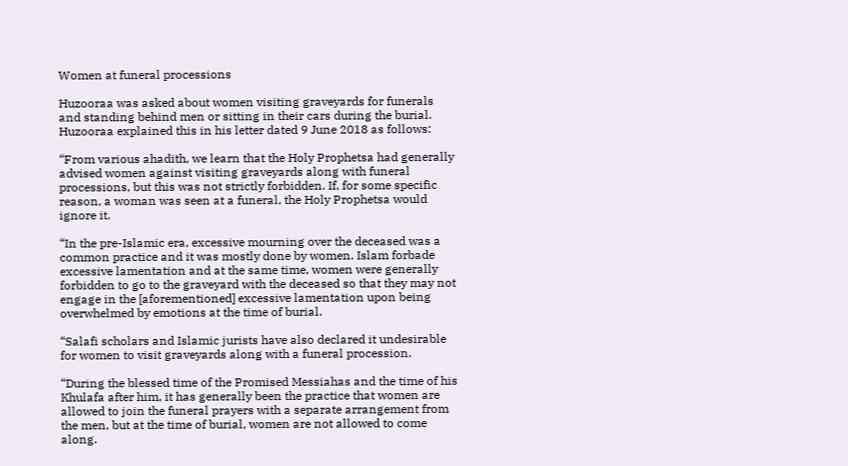Women at funeral processions

Huzooraa was asked about women visiting graveyards for funerals and standing behind men or sitting in their cars during the burial. Huzooraa explained this in his letter dated 9 June 2018 as follows:

“From various ahadith, we learn that the Holy Prophetsa had generally advised women against visiting graveyards along with funeral processions, but this was not strictly forbidden. If, for some specific reason, a woman was seen at a funeral, the Holy Prophetsa would ignore it.

“In the pre-Islamic era, excessive mourning over the deceased was a common practice and it was mostly done by women. Islam forbade excessive lamentation and at the same time, women were generally forbidden to go to the graveyard with the deceased so that they may not engage in the [aforementioned] excessive lamentation upon being overwhelmed by emotions at the time of burial.

“Salafi scholars and Islamic jurists have also declared it undesirable for women to visit graveyards along with a funeral procession.

“During the blessed time of the Promised Messiahas and the time of his Khulafa after him, it has generally been the practice that women are allowed to join the funeral prayers with a separate arrangement from the men, but at the time of burial, women are not allowed to come along.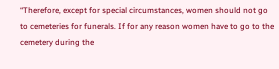“Therefore, except for special circumstances, women should not go to cemeteries for funerals. If for any reason women have to go to the cemetery during the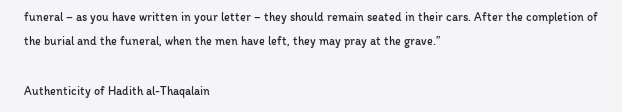funeral – as you have written in your letter – they should remain seated in their cars. After the completion of the burial and the funeral, when the men have left, they may pray at the grave.”

Authenticity of Hadith al-Thaqalain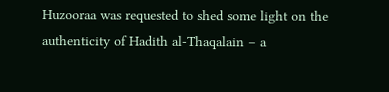Huzooraa was requested to shed some light on the authenticity of Hadith al-Thaqalain – a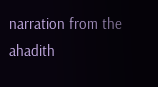narration from the ahadith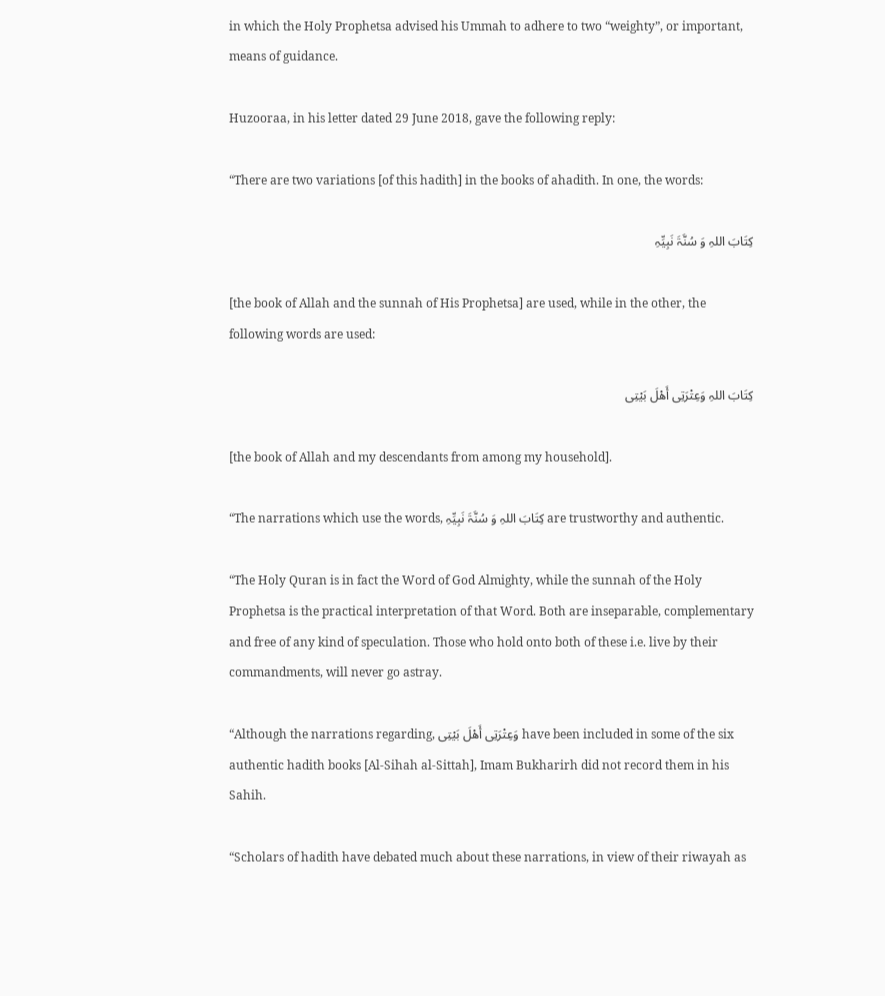in which the Holy Prophetsa advised his Ummah to adhere to two “weighty”, or important, means of guidance.

Huzooraa, in his letter dated 29 June 2018, gave the following reply:

“There are two variations [of this hadith] in the books of ahadith. In one, the words:

کِتَابَ اللہِ وَ سُنَّۃَ نَبِیِّہِ

[the book of Allah and the sunnah of His Prophetsa] are used, while in the other, the following words are used:

کِتَابَ اللہِ وَعِتْرَتِی أَھْلَ بَیْتِی

[the book of Allah and my descendants from among my household].

“The narrations which use the words, کِتَابَ اللہِ وَ سُنَّۃَ نَبِیِّہِ are trustworthy and authentic.

“The Holy Quran is in fact the Word of God Almighty, while the sunnah of the Holy Prophetsa is the practical interpretation of that Word. Both are inseparable, complementary and free of any kind of speculation. Those who hold onto both of these i.e. live by their commandments, will never go astray.

“Although the narrations regarding, وَعِتْرَتِی أَھْلَ بَیْتِی have been included in some of the six authentic hadith books [Al-Sihah al-Sittah], Imam Bukharirh did not record them in his Sahih.

“Scholars of hadith have debated much about these narrations, in view of their riwayah as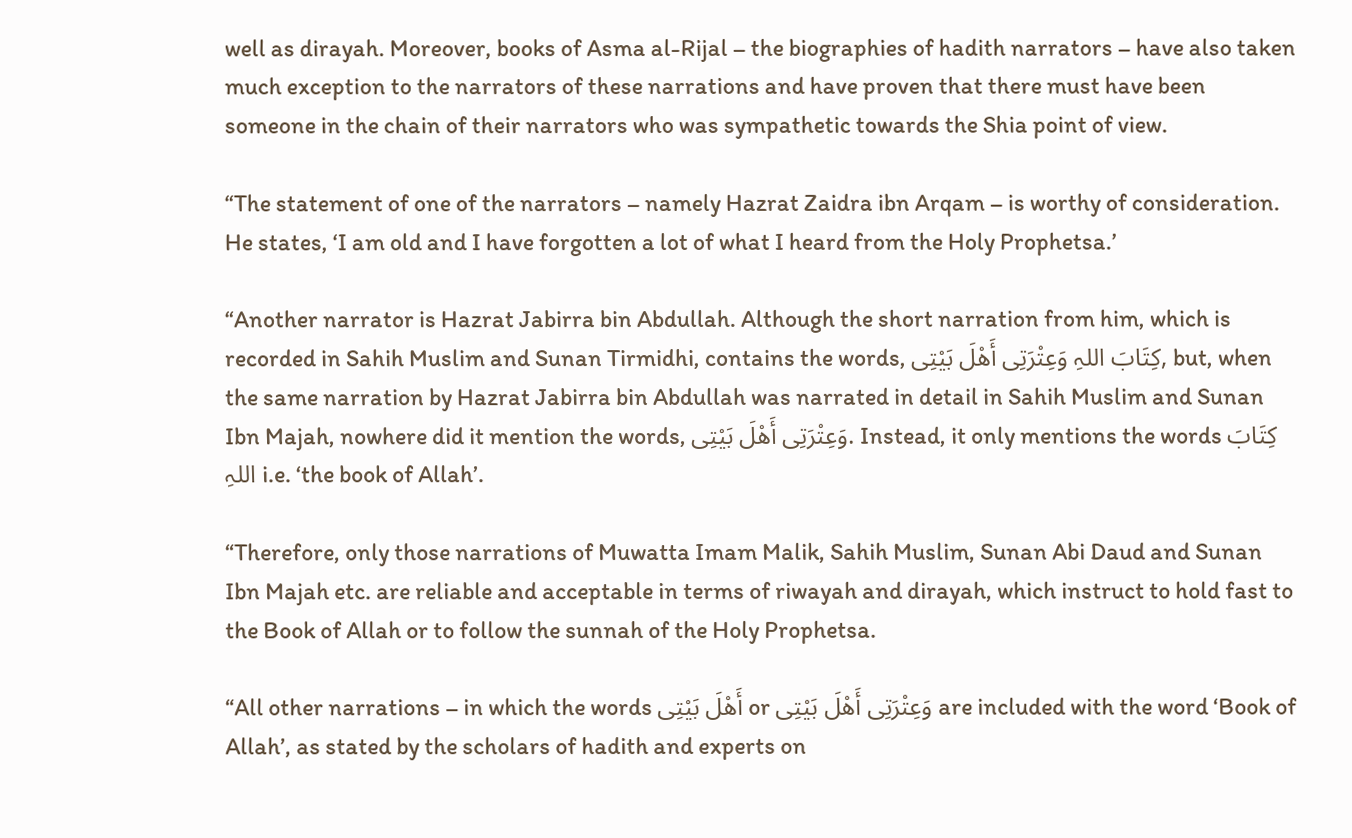well as dirayah. Moreover, books of Asma al-Rijal – the biographies of hadith narrators – have also taken much exception to the narrators of these narrations and have proven that there must have been someone in the chain of their narrators who was sympathetic towards the Shia point of view.

“The statement of one of the narrators – namely Hazrat Zaidra ibn Arqam – is worthy of consideration. He states, ‘I am old and I have forgotten a lot of what I heard from the Holy Prophetsa.’

“Another narrator is Hazrat Jabirra bin Abdullah. Although the short narration from him, which is recorded in Sahih Muslim and Sunan Tirmidhi, contains the words, کِتَابَ اللہِ وَعِتْرَتِی أَھْلَ بَیْتِی, but, when the same narration by Hazrat Jabirra bin Abdullah was narrated in detail in Sahih Muslim and Sunan Ibn Majah, nowhere did it mention the words, وَعِتْرَتِی أَھْلَ بَیْتِی. Instead, it only mentions the words کِتَابَ اللہِ i.e. ‘the book of Allah’.

“Therefore, only those narrations of Muwatta Imam Malik, Sahih Muslim, Sunan Abi Daud and Sunan Ibn Majah etc. are reliable and acceptable in terms of riwayah and dirayah, which instruct to hold fast to the Book of Allah or to follow the sunnah of the Holy Prophetsa.

“All other narrations – in which the words أَھْلَ بَیْتِی or وَعِتْرَتِی أَھْلَ بَیْتِی are included with the word ‘Book of Allah’, as stated by the scholars of hadith and experts on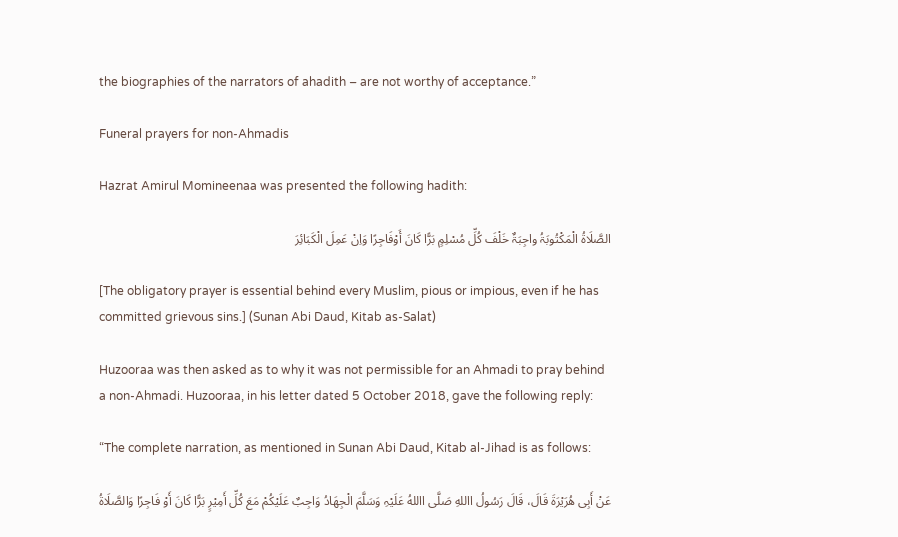the biographies of the narrators of ahadith – are not worthy of acceptance.”

Funeral prayers for non-Ahmadis

Hazrat Amirul Momineenaa was presented the following hadith:

الصَّلَاۃُ الْمَکْتُوبَۃُ واجِبَۃٌ خَلْفَ کُلِّ مُسْلِمٍ بَرًّا کَانَ أَوْفَاجِرًا وَاِنْ عَمِلَ الْکَبَائِرَ

[The obligatory prayer is essential behind every Muslim, pious or impious, even if he has committed grievous sins.] (Sunan Abi Daud, Kitab as-Salat)

Huzooraa was then asked as to why it was not permissible for an Ahmadi to pray behind a non-Ahmadi. Huzooraa, in his letter dated 5 October 2018, gave the following reply:

“The complete narration, as mentioned in Sunan Abi Daud, Kitab al-Jihad is as follows:

عَنْ أَبِی ھُرَیْرَۃَ قَالَ، قَالَ رَسُولُ االلهِ صَلَّی االلهُ عَلَیْہِ وَسَلَّمَ الْجِھَادُ وَاجِبٌ عَلَیْکُمْ مَعَ کُلِّ أَمِیْرٍ بَرًّا کَانَ أَوْ فَاجِرًا وَالصَّلَاۃُ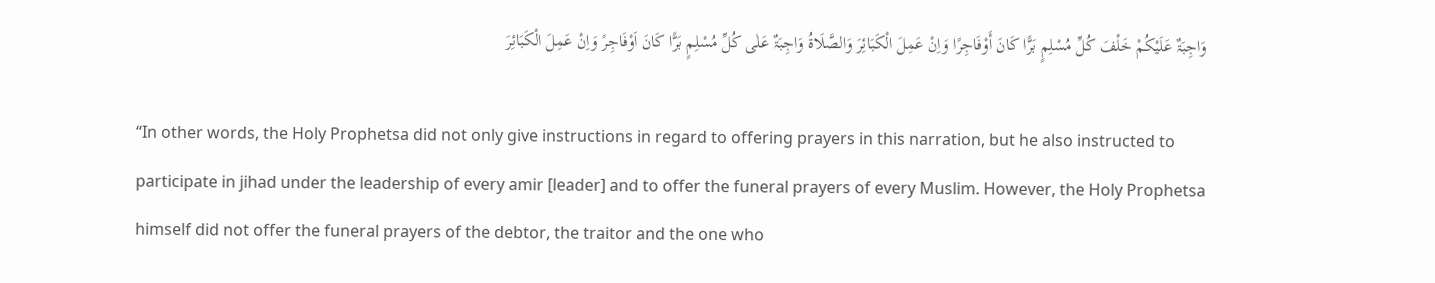وَاجِبَۃٌ عَلَیْکُمْ خَلْفَ کُلِّ مُسْلِمٍ بَرًّا کَانَ أَوْفَاجِرًا وَاِنْ عَمِلَ الْکَبَائِرَ وَالصَّلَاۃُ وَاجِبَۃٌ عَلٰی کُلِّ مُسْلِمٍ بَرًّا کَانَ اَوْفَاجِرً وَاِنْ عَمِلَ الْکَبَائِرَ

“In other words, the Holy Prophetsa did not only give instructions in regard to offering prayers in this narration, but he also instructed to participate in jihad under the leadership of every amir [leader] and to offer the funeral prayers of every Muslim. However, the Holy Prophetsa himself did not offer the funeral prayers of the debtor, the traitor and the one who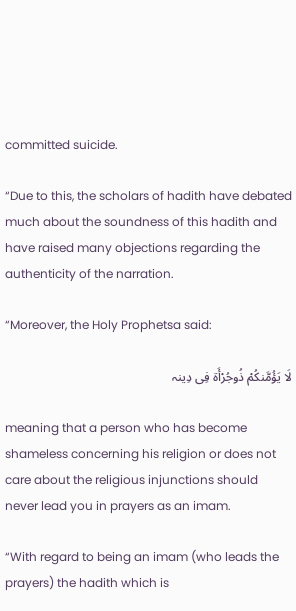committed suicide.

“Due to this, the scholars of hadith have debated much about the soundness of this hadith and have raised many objections regarding the authenticity of the narration.

“Moreover, the Holy Prophetsa said:

لَا یَؤُمَّنکُمْ ذُوجُرْأَۃ فِی دِینہ

meaning that a person who has become shameless concerning his religion or does not care about the religious injunctions should never lead you in prayers as an imam.

“With regard to being an imam (who leads the prayers) the hadith which is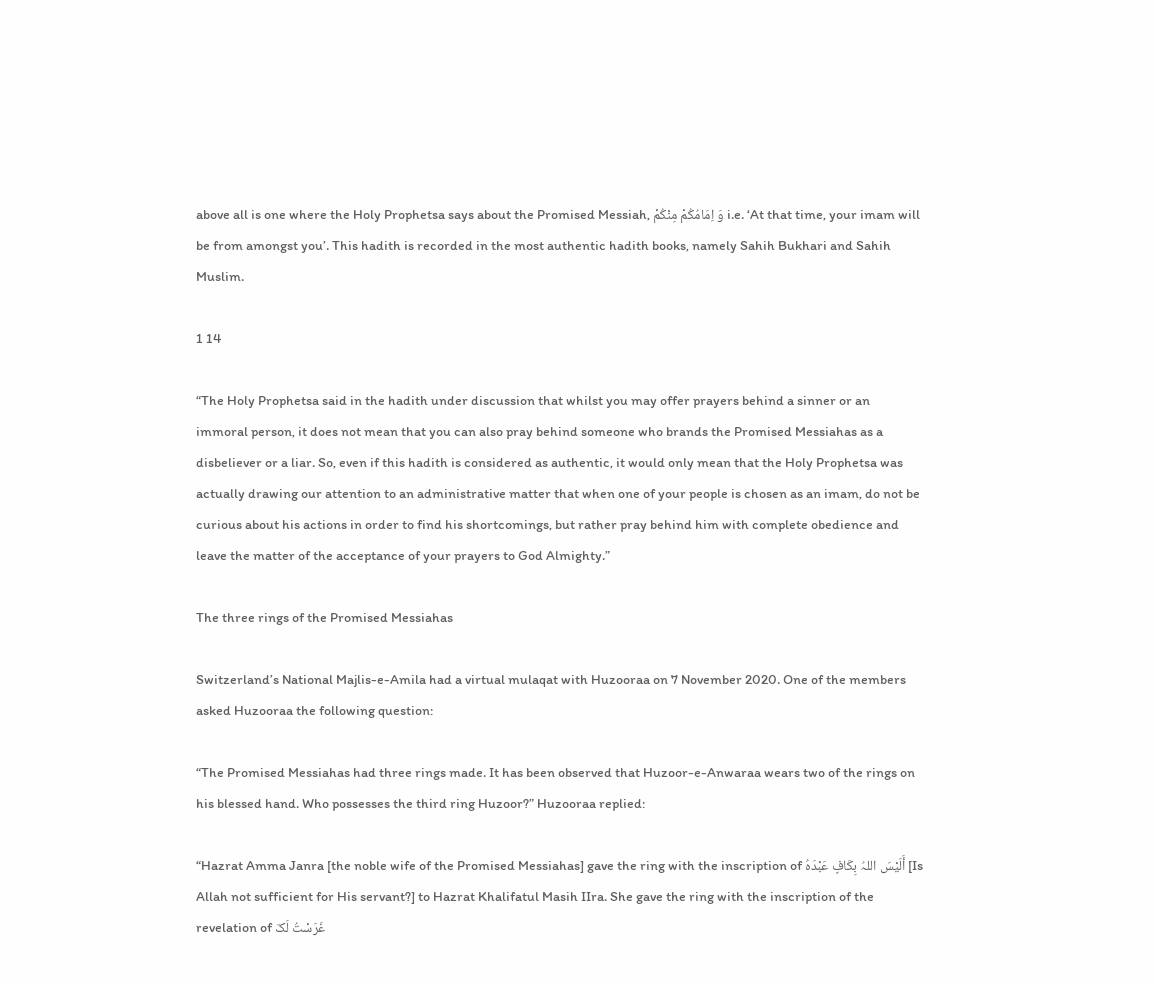above all is one where the Holy Prophetsa says about the Promised Messiah, وَ اِمَامُکُمْ مِنْکُمْ i.e. ‘At that time, your imam will be from amongst you’. This hadith is recorded in the most authentic hadith books, namely Sahih Bukhari and Sahih Muslim.

1 14

“The Holy Prophetsa said in the hadith under discussion that whilst you may offer prayers behind a sinner or an immoral person, it does not mean that you can also pray behind someone who brands the Promised Messiahas as a disbeliever or a liar. So, even if this hadith is considered as authentic, it would only mean that the Holy Prophetsa was actually drawing our attention to an administrative matter that when one of your people is chosen as an imam, do not be curious about his actions in order to find his shortcomings, but rather pray behind him with complete obedience and leave the matter of the acceptance of your prayers to God Almighty.”

The three rings of the Promised Messiahas

Switzerland’s National Majlis-e-Amila had a virtual mulaqat with Huzooraa on 7 November 2020. One of the members asked Huzooraa the following question:

“The Promised Messiahas had three rings made. It has been observed that Huzoor-e-Anwaraa wears two of the rings on his blessed hand. Who possesses the third ring Huzoor?” Huzooraa replied:

“Hazrat Amma Janra [the noble wife of the Promised Messiahas] gave the ring with the inscription of أَلَیْسَ اللہُ بِکَافٍ عَبْدَہُ [Is Allah not sufficient for His servant?] to Hazrat Khalifatul Masih IIra. She gave the ring with the inscription of the revelation of غَرَسْتُ لَکَ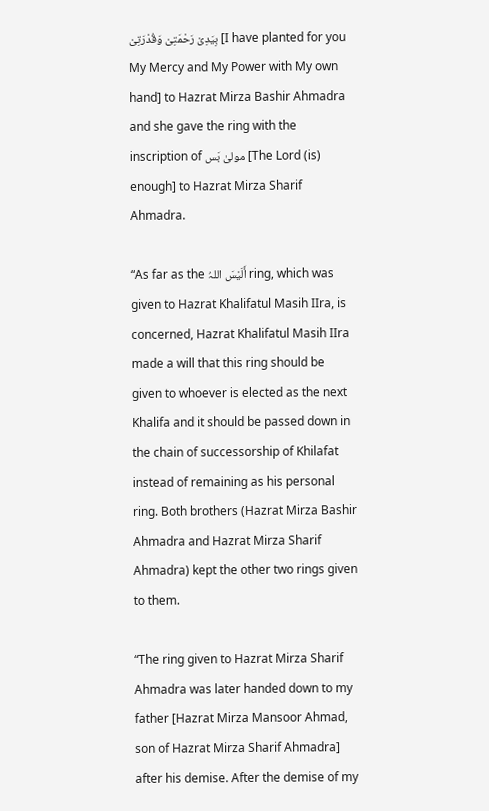بِیَدِیْ رَحْمَتِیْ وَقُدْرَتِیْ [I have planted for you My Mercy and My Power with My own hand] to Hazrat Mirza Bashir Ahmadra and she gave the ring with the inscription of مولیٰ بَس [The Lord (is) enough] to Hazrat Mirza Sharif Ahmadra.

“As far as the أَلَیْسَ اللہُ ring, which was given to Hazrat Khalifatul Masih IIra, is concerned, Hazrat Khalifatul Masih IIra made a will that this ring should be given to whoever is elected as the next Khalifa and it should be passed down in the chain of successorship of Khilafat instead of remaining as his personal ring. Both brothers (Hazrat Mirza Bashir Ahmadra and Hazrat Mirza Sharif Ahmadra) kept the other two rings given to them.

“The ring given to Hazrat Mirza Sharif Ahmadra was later handed down to my father [Hazrat Mirza Mansoor Ahmad, son of Hazrat Mirza Sharif Ahmadra] after his demise. After the demise of my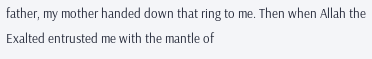father, my mother handed down that ring to me. Then when Allah the Exalted entrusted me with the mantle of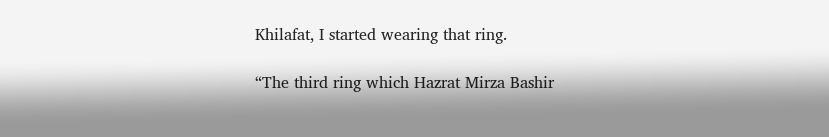Khilafat, I started wearing that ring.

“The third ring which Hazrat Mirza Bashir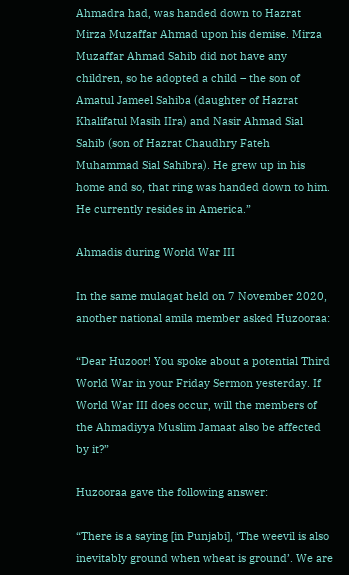Ahmadra had, was handed down to Hazrat Mirza Muzaffar Ahmad upon his demise. Mirza Muzaffar Ahmad Sahib did not have any children, so he adopted a child – the son of Amatul Jameel Sahiba (daughter of Hazrat Khalifatul Masih IIra) and Nasir Ahmad Sial Sahib (son of Hazrat Chaudhry Fateh Muhammad Sial Sahibra). He grew up in his home and so, that ring was handed down to him. He currently resides in America.”

Ahmadis during World War III

In the same mulaqat held on 7 November 2020, another national amila member asked Huzooraa:

“Dear Huzoor! You spoke about a potential Third World War in your Friday Sermon yesterday. If World War III does occur, will the members of the Ahmadiyya Muslim Jamaat also be affected by it?”

Huzooraa gave the following answer:

“There is a saying [in Punjabi], ‘The weevil is also inevitably ground when wheat is ground’. We are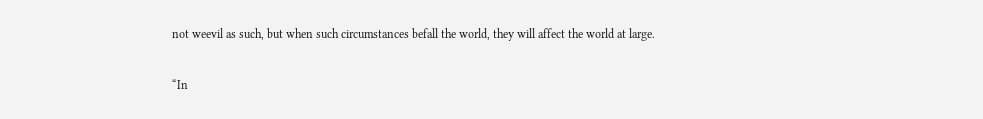not weevil as such, but when such circumstances befall the world, they will affect the world at large.

“In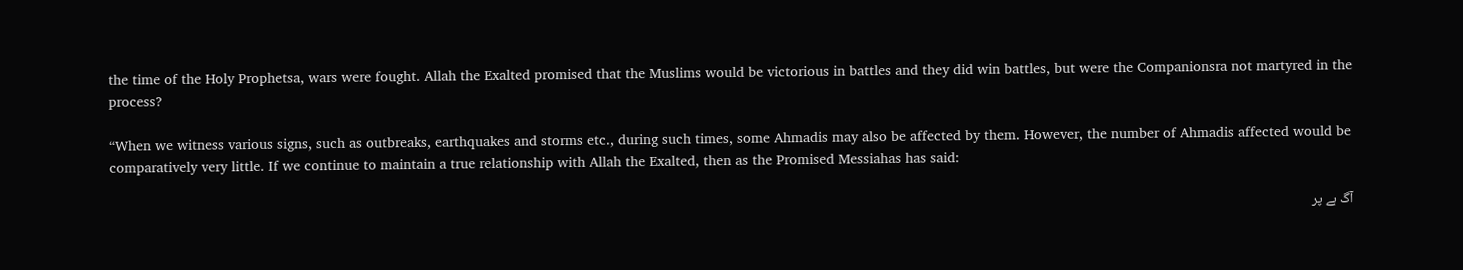the time of the Holy Prophetsa, wars were fought. Allah the Exalted promised that the Muslims would be victorious in battles and they did win battles, but were the Companionsra not martyred in the process?

“When we witness various signs, such as outbreaks, earthquakes and storms etc., during such times, some Ahmadis may also be affected by them. However, the number of Ahmadis affected would be comparatively very little. If we continue to maintain a true relationship with Allah the Exalted, then as the Promised Messiahas has said:

آگ ہے پر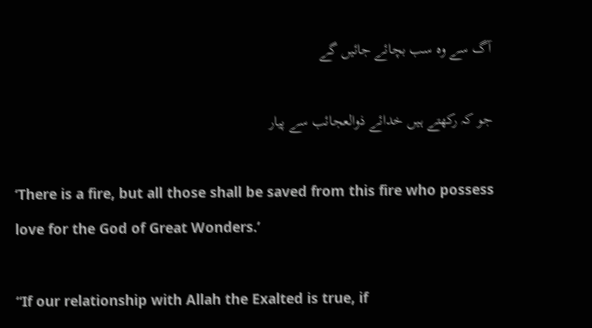آگ سے وہ سب بچائے جائیں گے

جو کہ رکھتے ہیں خدائے ذوالعجائب سے پیار

‘There is a fire, but all those shall be saved from this fire who possess love for the God of Great Wonders.’

“If our relationship with Allah the Exalted is true, if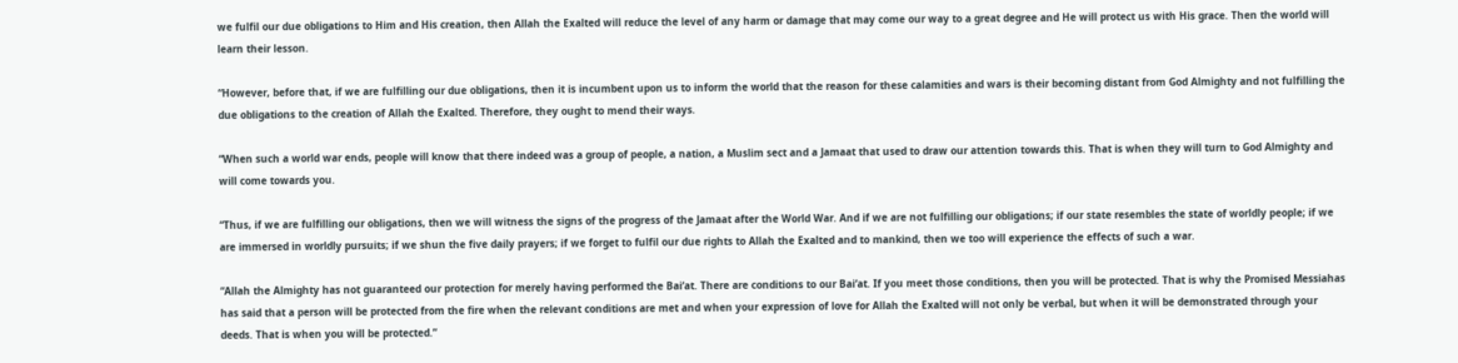we fulfil our due obligations to Him and His creation, then Allah the Exalted will reduce the level of any harm or damage that may come our way to a great degree and He will protect us with His grace. Then the world will learn their lesson.

“However, before that, if we are fulfilling our due obligations, then it is incumbent upon us to inform the world that the reason for these calamities and wars is their becoming distant from God Almighty and not fulfilling the due obligations to the creation of Allah the Exalted. Therefore, they ought to mend their ways.

“When such a world war ends, people will know that there indeed was a group of people, a nation, a Muslim sect and a Jamaat that used to draw our attention towards this. That is when they will turn to God Almighty and will come towards you.

“Thus, if we are fulfilling our obligations, then we will witness the signs of the progress of the Jamaat after the World War. And if we are not fulfilling our obligations; if our state resembles the state of worldly people; if we are immersed in worldly pursuits; if we shun the five daily prayers; if we forget to fulfil our due rights to Allah the Exalted and to mankind, then we too will experience the effects of such a war.

“Allah the Almighty has not guaranteed our protection for merely having performed the Bai‘at. There are conditions to our Bai‘at. If you meet those conditions, then you will be protected. That is why the Promised Messiahas has said that a person will be protected from the fire when the relevant conditions are met and when your expression of love for Allah the Exalted will not only be verbal, but when it will be demonstrated through your deeds. That is when you will be protected.”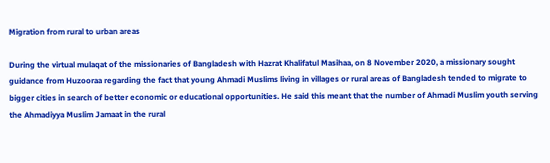Migration from rural to urban areas

During the virtual mulaqat of the missionaries of Bangladesh with Hazrat Khalifatul Masihaa, on 8 November 2020, a missionary sought guidance from Huzooraa regarding the fact that young Ahmadi Muslims living in villages or rural areas of Bangladesh tended to migrate to bigger cities in search of better economic or educational opportunities. He said this meant that the number of Ahmadi Muslim youth serving the Ahmadiyya Muslim Jamaat in the rural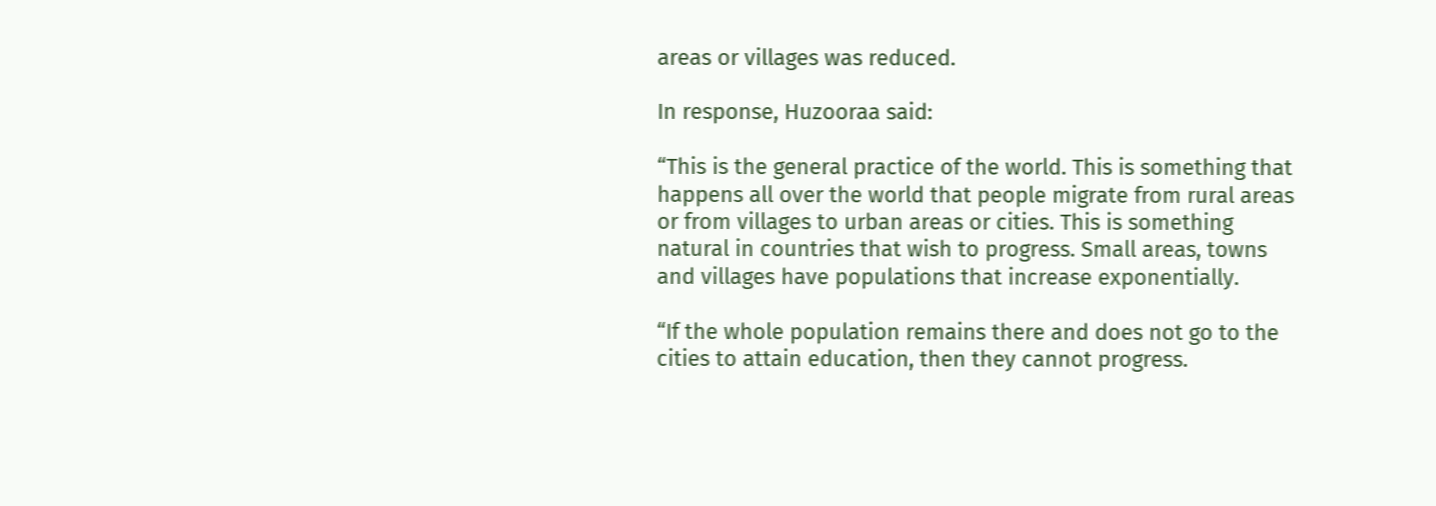areas or villages was reduced.

In response, Huzooraa said:

“This is the general practice of the world. This is something that happens all over the world that people migrate from rural areas or from villages to urban areas or cities. This is something natural in countries that wish to progress. Small areas, towns and villages have populations that increase exponentially.

“If the whole population remains there and does not go to the cities to attain education, then they cannot progress.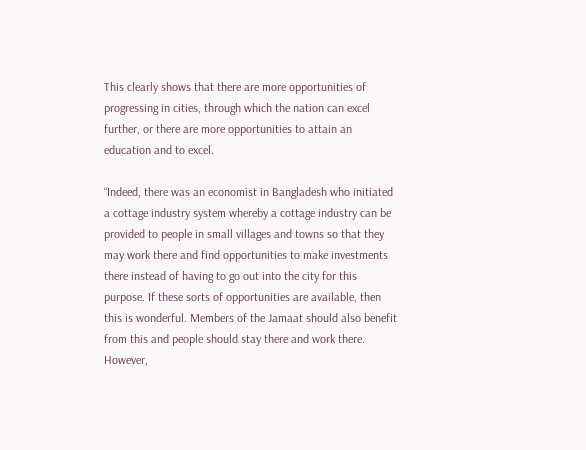This clearly shows that there are more opportunities of progressing in cities, through which the nation can excel further, or there are more opportunities to attain an education and to excel.

“Indeed, there was an economist in Bangladesh who initiated a cottage industry system whereby a cottage industry can be provided to people in small villages and towns so that they may work there and find opportunities to make investments there instead of having to go out into the city for this purpose. If these sorts of opportunities are available, then this is wonderful. Members of the Jamaat should also benefit from this and people should stay there and work there. However,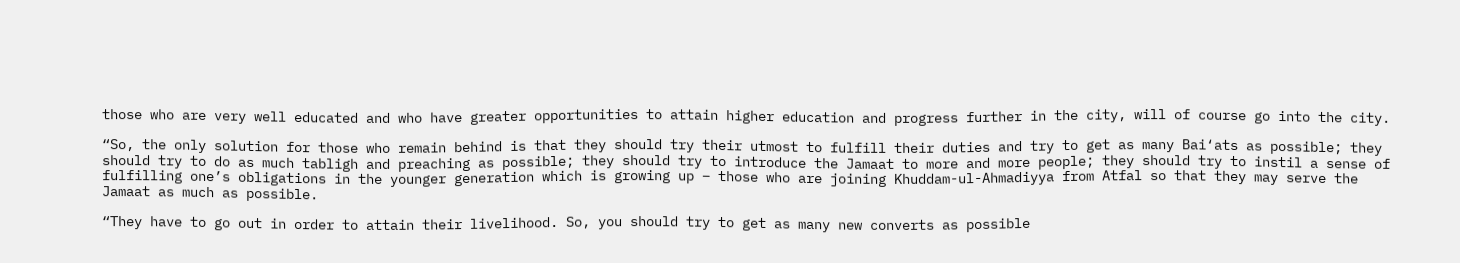those who are very well educated and who have greater opportunities to attain higher education and progress further in the city, will of course go into the city.

“So, the only solution for those who remain behind is that they should try their utmost to fulfill their duties and try to get as many Bai‘ats as possible; they should try to do as much tabligh and preaching as possible; they should try to introduce the Jamaat to more and more people; they should try to instil a sense of fulfilling one’s obligations in the younger generation which is growing up – those who are joining Khuddam-ul-Ahmadiyya from Atfal so that they may serve the Jamaat as much as possible.

“They have to go out in order to attain their livelihood. So, you should try to get as many new converts as possible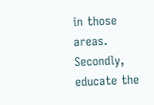in those areas. Secondly, educate the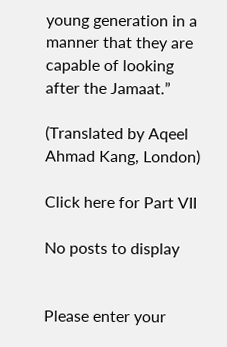young generation in a manner that they are capable of looking after the Jamaat.”

(Translated by Aqeel Ahmad Kang, London)

Click here for Part VII

No posts to display


Please enter your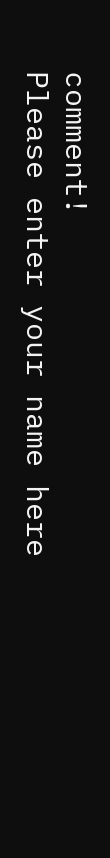comment!
Please enter your name here